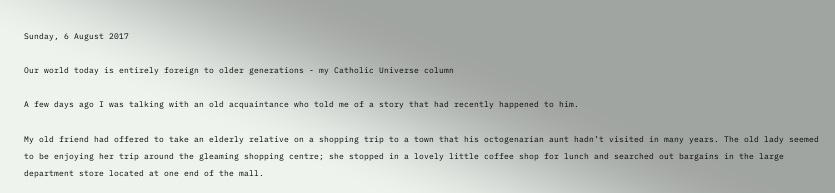Sunday, 6 August 2017

Our world today is entirely foreign to older generations - my Catholic Universe column

A few days ago I was talking with an old acquaintance who told me of a story that had recently happened to him.

My old friend had offered to take an elderly relative on a shopping trip to a town that his octogenarian aunt hadn’t visited in many years. The old lady seemed to be enjoying her trip around the gleaming shopping centre; she stopped in a lovely little coffee shop for lunch and searched out bargains in the large department store located at one end of the mall.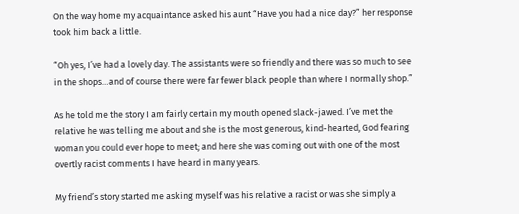On the way home my acquaintance asked his aunt “Have you had a nice day?” her response took him back a little.

“Oh yes, I’ve had a lovely day. The assistants were so friendly and there was so much to see in the shops…and of course there were far fewer black people than where I normally shop.”

As he told me the story I am fairly certain my mouth opened slack-jawed. I’ve met the relative he was telling me about and she is the most generous, kind-hearted, God fearing woman you could ever hope to meet; and here she was coming out with one of the most overtly racist comments I have heard in many years.

My friend’s story started me asking myself was his relative a racist or was she simply a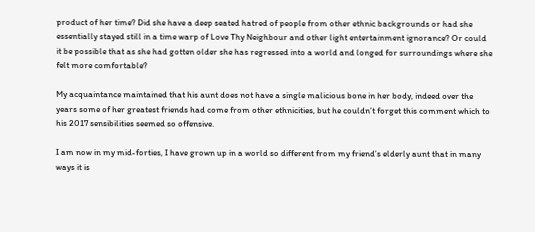product of her time? Did she have a deep seated hatred of people from other ethnic backgrounds or had she essentially stayed still in a time warp of Love Thy Neighbour and other light entertainment ignorance? Or could it be possible that as she had gotten older she has regressed into a world and longed for surroundings where she felt more comfortable?

My acquaintance maintained that his aunt does not have a single malicious bone in her body, indeed over the years some of her greatest friends had come from other ethnicities, but he couldn’t forget this comment which to his 2017 sensibilities seemed so offensive.

I am now in my mid-forties, I have grown up in a world so different from my friend’s elderly aunt that in many ways it is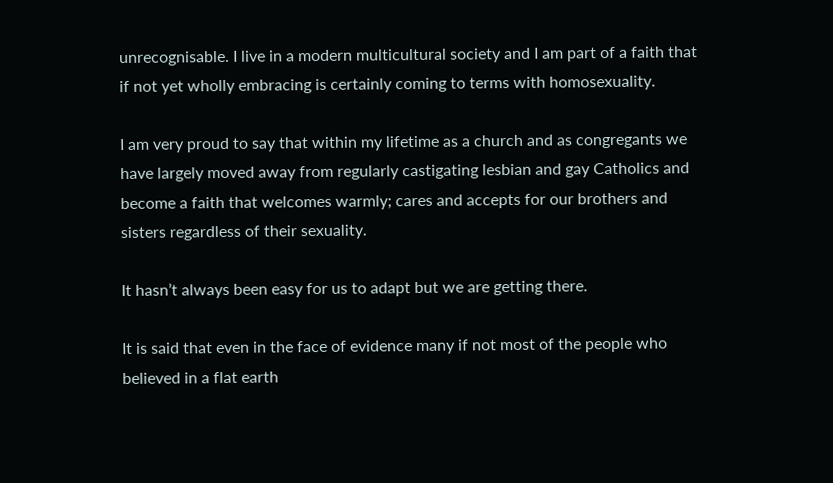unrecognisable. I live in a modern multicultural society and I am part of a faith that if not yet wholly embracing is certainly coming to terms with homosexuality.

I am very proud to say that within my lifetime as a church and as congregants we have largely moved away from regularly castigating lesbian and gay Catholics and become a faith that welcomes warmly; cares and accepts for our brothers and sisters regardless of their sexuality.

It hasn’t always been easy for us to adapt but we are getting there.

It is said that even in the face of evidence many if not most of the people who believed in a flat earth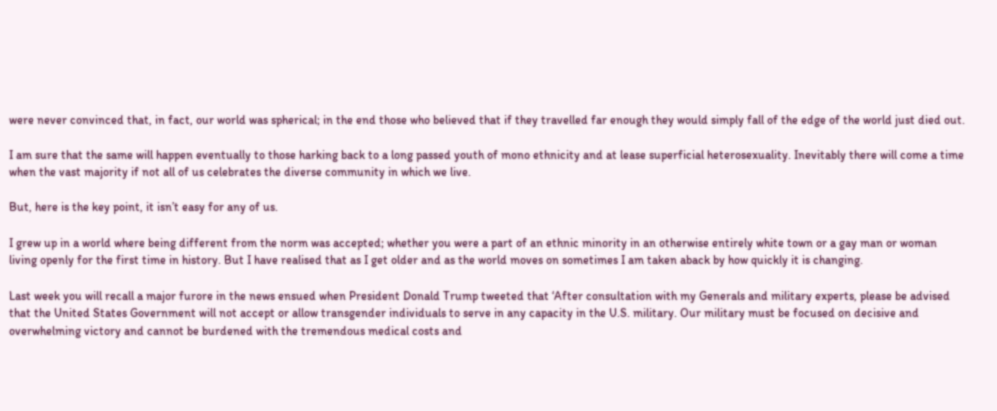were never convinced that, in fact, our world was spherical; in the end those who believed that if they travelled far enough they would simply fall of the edge of the world just died out.

I am sure that the same will happen eventually to those harking back to a long passed youth of mono ethnicity and at lease superficial heterosexuality. Inevitably there will come a time when the vast majority if not all of us celebrates the diverse community in which we live.

But, here is the key point, it isn’t easy for any of us.

I grew up in a world where being different from the norm was accepted; whether you were a part of an ethnic minority in an otherwise entirely white town or a gay man or woman living openly for the first time in history. But I have realised that as I get older and as the world moves on sometimes I am taken aback by how quickly it is changing.

Last week you will recall a major furore in the news ensued when President Donald Trump tweeted that ‘After consultation with my Generals and military experts, please be advised that the United States Government will not accept or allow transgender individuals to serve in any capacity in the U.S. military. Our military must be focused on decisive and overwhelming victory and cannot be burdened with the tremendous medical costs and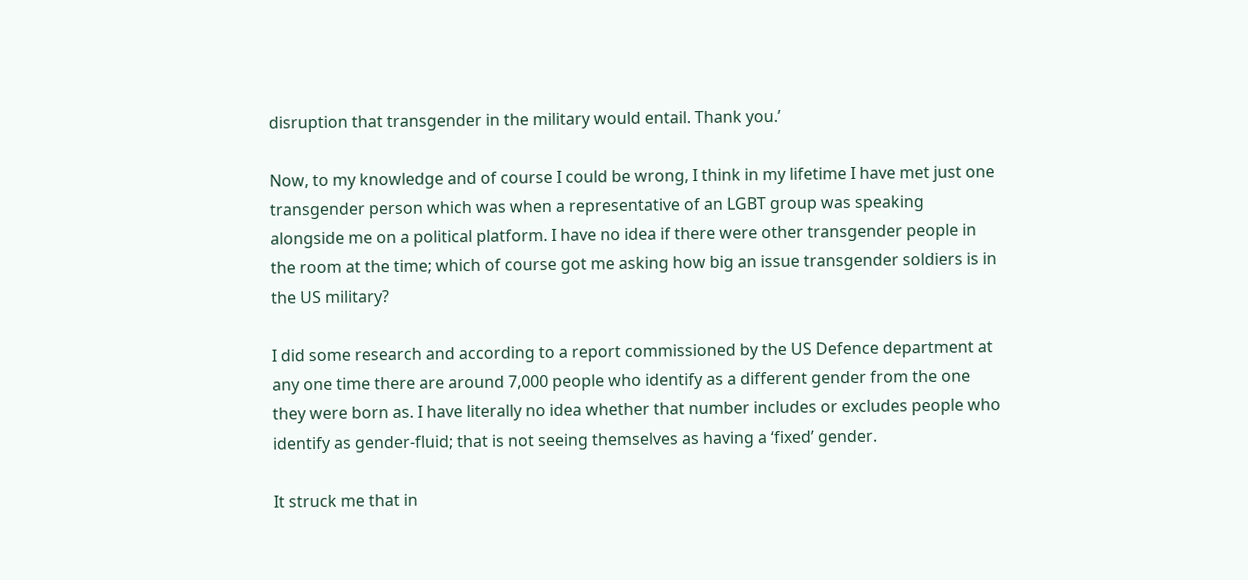disruption that transgender in the military would entail. Thank you.’

Now, to my knowledge and of course I could be wrong, I think in my lifetime I have met just one transgender person which was when a representative of an LGBT group was speaking alongside me on a political platform. I have no idea if there were other transgender people in the room at the time; which of course got me asking how big an issue transgender soldiers is in the US military?

I did some research and according to a report commissioned by the US Defence department at any one time there are around 7,000 people who identify as a different gender from the one they were born as. I have literally no idea whether that number includes or excludes people who identify as gender-fluid; that is not seeing themselves as having a ‘fixed’ gender.

It struck me that in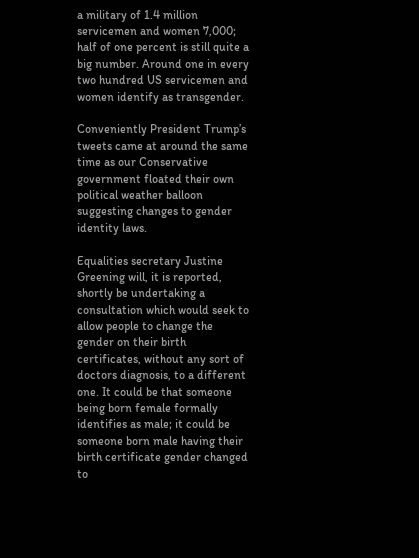a military of 1.4 million servicemen and women 7,000; half of one percent is still quite a big number. Around one in every two hundred US servicemen and women identify as transgender.

Conveniently President Trump’s tweets came at around the same time as our Conservative government floated their own political weather balloon suggesting changes to gender identity laws.

Equalities secretary Justine Greening will, it is reported, shortly be undertaking a consultation which would seek to allow people to change the gender on their birth certificates, without any sort of doctors diagnosis, to a different one. It could be that someone being born female formally identifies as male; it could be someone born male having their birth certificate gender changed to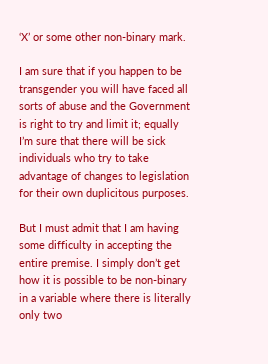‘X’ or some other non-binary mark.

I am sure that if you happen to be transgender you will have faced all sorts of abuse and the Government is right to try and limit it; equally I’m sure that there will be sick individuals who try to take advantage of changes to legislation for their own duplicitous purposes.

But I must admit that I am having some difficulty in accepting the entire premise. I simply don’t get how it is possible to be non-binary in a variable where there is literally only two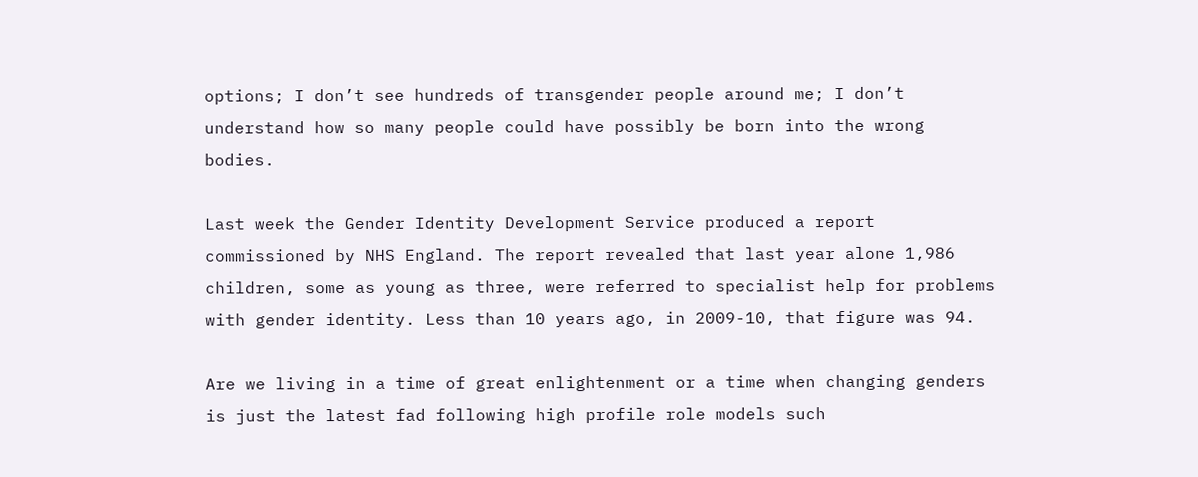options; I don’t see hundreds of transgender people around me; I don’t understand how so many people could have possibly be born into the wrong bodies.

Last week the Gender Identity Development Service produced a report commissioned by NHS England. The report revealed that last year alone 1,986 children, some as young as three, were referred to specialist help for problems with gender identity. Less than 10 years ago, in 2009-10, that figure was 94.

Are we living in a time of great enlightenment or a time when changing genders is just the latest fad following high profile role models such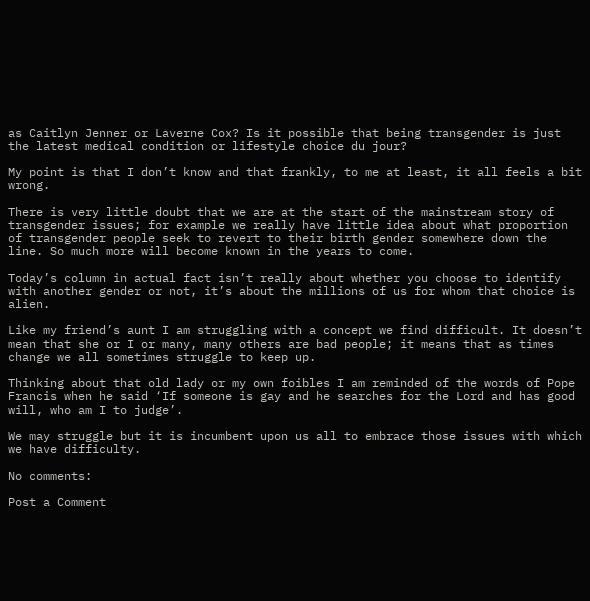as Caitlyn Jenner or Laverne Cox? Is it possible that being transgender is just the latest medical condition or lifestyle choice du jour?

My point is that I don’t know and that frankly, to me at least, it all feels a bit wrong.

There is very little doubt that we are at the start of the mainstream story of transgender issues; for example we really have little idea about what proportion of transgender people seek to revert to their birth gender somewhere down the line. So much more will become known in the years to come.

Today’s column in actual fact isn’t really about whether you choose to identify with another gender or not, it’s about the millions of us for whom that choice is alien.

Like my friend’s aunt I am struggling with a concept we find difficult. It doesn’t mean that she or I or many, many others are bad people; it means that as times change we all sometimes struggle to keep up.

Thinking about that old lady or my own foibles I am reminded of the words of Pope Francis when he said ‘If someone is gay and he searches for the Lord and has good will, who am I to judge’.

We may struggle but it is incumbent upon us all to embrace those issues with which we have difficulty.

No comments:

Post a Comment